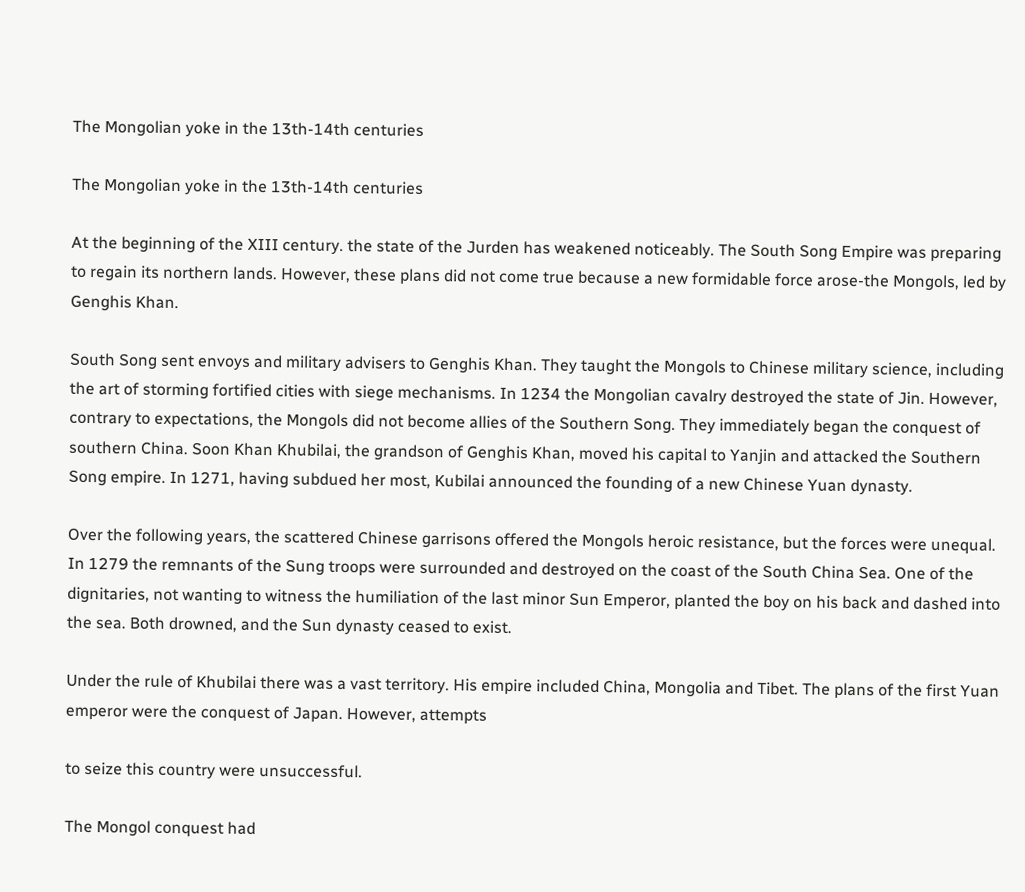The Mongolian yoke in the 13th-14th centuries

The Mongolian yoke in the 13th-14th centuries

At the beginning of the XIII century. the state of the Jurden has weakened noticeably. The South Song Empire was preparing to regain its northern lands. However, these plans did not come true because a new formidable force arose-the Mongols, led by Genghis Khan.

South Song sent envoys and military advisers to Genghis Khan. They taught the Mongols to Chinese military science, including the art of storming fortified cities with siege mechanisms. In 1234 the Mongolian cavalry destroyed the state of Jin. However, contrary to expectations, the Mongols did not become allies of the Southern Song. They immediately began the conquest of southern China. Soon Khan Khubilai, the grandson of Genghis Khan, moved his capital to Yanjin and attacked the Southern Song empire. In 1271, having subdued her most, Kubilai announced the founding of a new Chinese Yuan dynasty.

Over the following years, the scattered Chinese garrisons offered the Mongols heroic resistance, but the forces were unequal. In 1279 the remnants of the Sung troops were surrounded and destroyed on the coast of the South China Sea. One of the dignitaries, not wanting to witness the humiliation of the last minor Sun Emperor, planted the boy on his back and dashed into the sea. Both drowned, and the Sun dynasty ceased to exist.

Under the rule of Khubilai there was a vast territory. His empire included China, Mongolia and Tibet. The plans of the first Yuan emperor were the conquest of Japan. However, attempts

to seize this country were unsuccessful.

The Mongol conquest had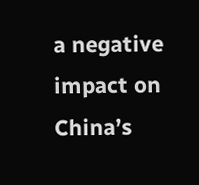a negative impact on China’s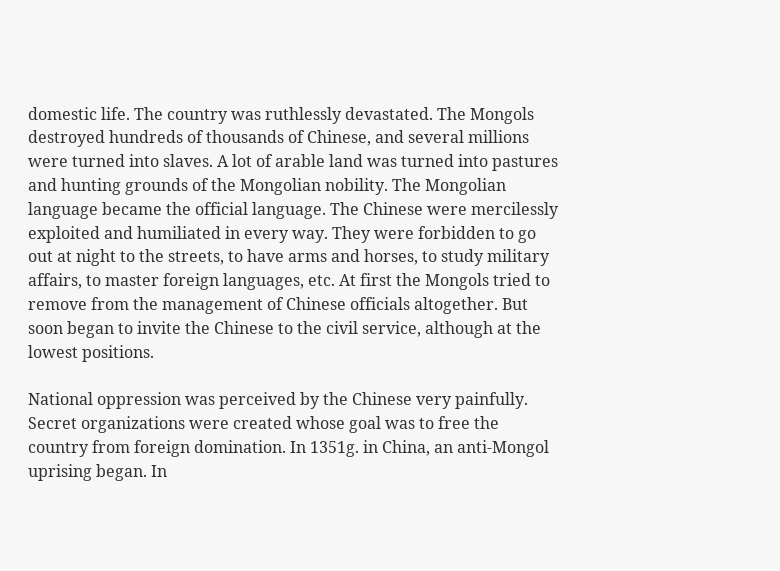domestic life. The country was ruthlessly devastated. The Mongols destroyed hundreds of thousands of Chinese, and several millions were turned into slaves. A lot of arable land was turned into pastures and hunting grounds of the Mongolian nobility. The Mongolian language became the official language. The Chinese were mercilessly exploited and humiliated in every way. They were forbidden to go out at night to the streets, to have arms and horses, to study military affairs, to master foreign languages, etc. At first the Mongols tried to remove from the management of Chinese officials altogether. But soon began to invite the Chinese to the civil service, although at the lowest positions.

National oppression was perceived by the Chinese very painfully. Secret organizations were created whose goal was to free the country from foreign domination. In 1351g. in China, an anti-Mongol uprising began. In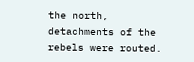the north, detachments of the rebels were routed.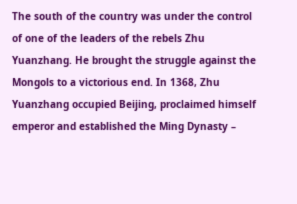The south of the country was under the control of one of the leaders of the rebels Zhu Yuanzhang. He brought the struggle against the Mongols to a victorious end. In 1368, Zhu Yuanzhang occupied Beijing, proclaimed himself emperor and established the Ming Dynasty –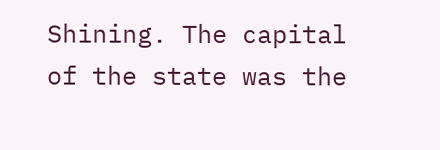Shining. The capital of the state was the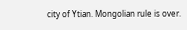city of Ytian. Mongolian rule is over.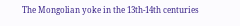The Mongolian yoke in the 13th-14th centuries